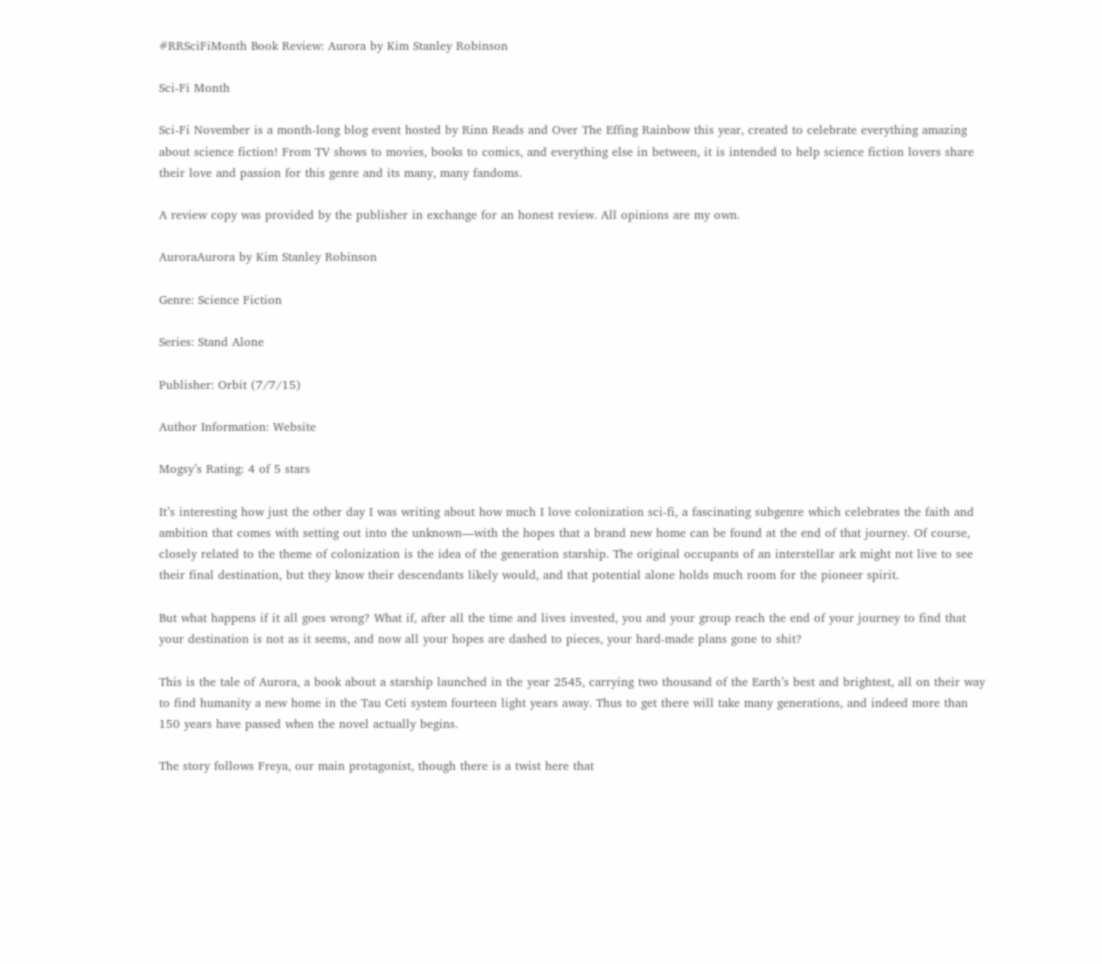#RRSciFiMonth Book Review: Aurora by Kim Stanley Robinson

Sci-Fi Month

Sci-Fi November is a month-long blog event hosted by Rinn Reads and Over The Effing Rainbow this year, created to celebrate everything amazing about science fiction! From TV shows to movies, books to comics, and everything else in between, it is intended to help science fiction lovers share their love and passion for this genre and its many, many fandoms.

A review copy was provided by the publisher in exchange for an honest review. All opinions are my own.

AuroraAurora by Kim Stanley Robinson

Genre: Science Fiction

Series: Stand Alone

Publisher: Orbit (7/7/15)

Author Information: Website

Mogsy’s Rating: 4 of 5 stars

It’s interesting how just the other day I was writing about how much I love colonization sci-fi, a fascinating subgenre which celebrates the faith and ambition that comes with setting out into the unknown—with the hopes that a brand new home can be found at the end of that journey. Of course, closely related to the theme of colonization is the idea of the generation starship. The original occupants of an interstellar ark might not live to see their final destination, but they know their descendants likely would, and that potential alone holds much room for the pioneer spirit.

But what happens if it all goes wrong? What if, after all the time and lives invested, you and your group reach the end of your journey to find that your destination is not as it seems, and now all your hopes are dashed to pieces, your hard-made plans gone to shit?

This is the tale of Aurora, a book about a starship launched in the year 2545, carrying two thousand of the Earth’s best and brightest, all on their way to find humanity a new home in the Tau Ceti system fourteen light years away. Thus to get there will take many generations, and indeed more than 150 years have passed when the novel actually begins.

The story follows Freya, our main protagonist, though there is a twist here that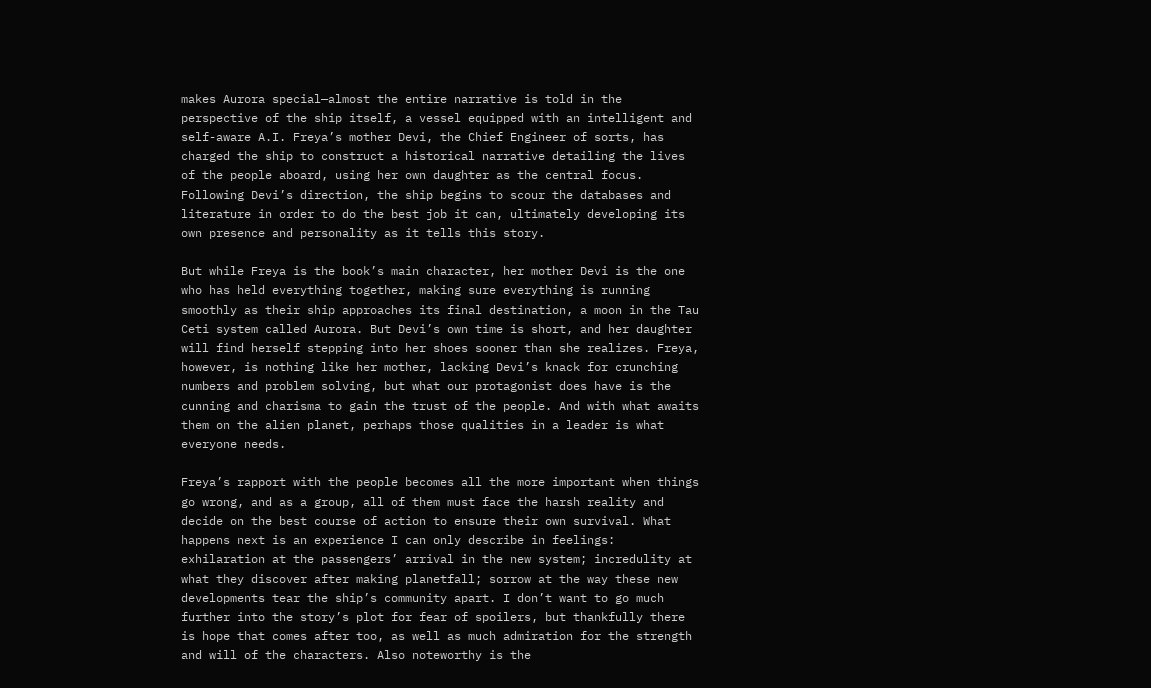makes Aurora special—almost the entire narrative is told in the perspective of the ship itself, a vessel equipped with an intelligent and self-aware A.I. Freya’s mother Devi, the Chief Engineer of sorts, has charged the ship to construct a historical narrative detailing the lives of the people aboard, using her own daughter as the central focus. Following Devi’s direction, the ship begins to scour the databases and literature in order to do the best job it can, ultimately developing its own presence and personality as it tells this story.

But while Freya is the book’s main character, her mother Devi is the one who has held everything together, making sure everything is running smoothly as their ship approaches its final destination, a moon in the Tau Ceti system called Aurora. But Devi’s own time is short, and her daughter will find herself stepping into her shoes sooner than she realizes. Freya, however, is nothing like her mother, lacking Devi’s knack for crunching numbers and problem solving, but what our protagonist does have is the cunning and charisma to gain the trust of the people. And with what awaits them on the alien planet, perhaps those qualities in a leader is what everyone needs.

Freya’s rapport with the people becomes all the more important when things go wrong, and as a group, all of them must face the harsh reality and decide on the best course of action to ensure their own survival. What happens next is an experience I can only describe in feelings: exhilaration at the passengers’ arrival in the new system; incredulity at what they discover after making planetfall; sorrow at the way these new developments tear the ship’s community apart. I don’t want to go much further into the story’s plot for fear of spoilers, but thankfully there is hope that comes after too, as well as much admiration for the strength and will of the characters. Also noteworthy is the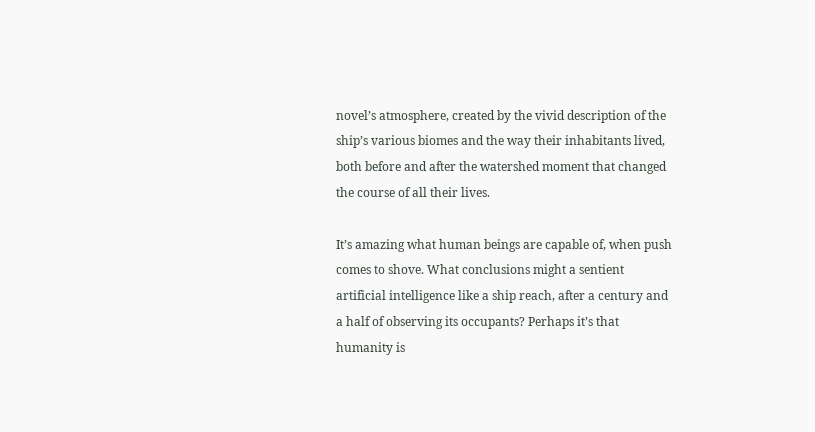novel’s atmosphere, created by the vivid description of the ship’s various biomes and the way their inhabitants lived, both before and after the watershed moment that changed the course of all their lives.

It’s amazing what human beings are capable of, when push comes to shove. What conclusions might a sentient artificial intelligence like a ship reach, after a century and a half of observing its occupants? Perhaps it’s that humanity is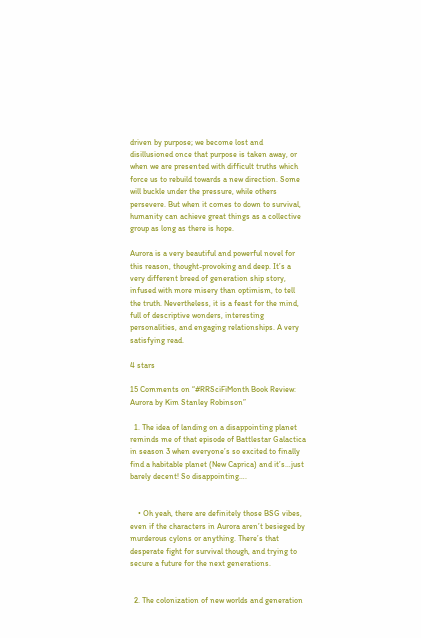driven by purpose; we become lost and disillusioned once that purpose is taken away, or when we are presented with difficult truths which force us to rebuild towards a new direction. Some will buckle under the pressure, while others persevere. But when it comes to down to survival, humanity can achieve great things as a collective group as long as there is hope.

Aurora is a very beautiful and powerful novel for this reason, thought-provoking and deep. It’s a very different breed of generation ship story, infused with more misery than optimism, to tell the truth. Nevertheless, it is a feast for the mind, full of descriptive wonders, interesting personalities, and engaging relationships. A very satisfying read.

4 stars

15 Comments on “#RRSciFiMonth Book Review: Aurora by Kim Stanley Robinson”

  1. The idea of landing on a disappointing planet reminds me of that episode of Battlestar Galactica in season 3 when everyone’s so excited to finally find a habitable planet (New Caprica) and it’s…just barely decent! So disappointing….


    • Oh yeah, there are definitely those BSG vibes, even if the characters in Aurora aren’t besieged by murderous cylons or anything. There’s that desperate fight for survival though, and trying to secure a future for the next generations.


  2. The colonization of new worlds and generation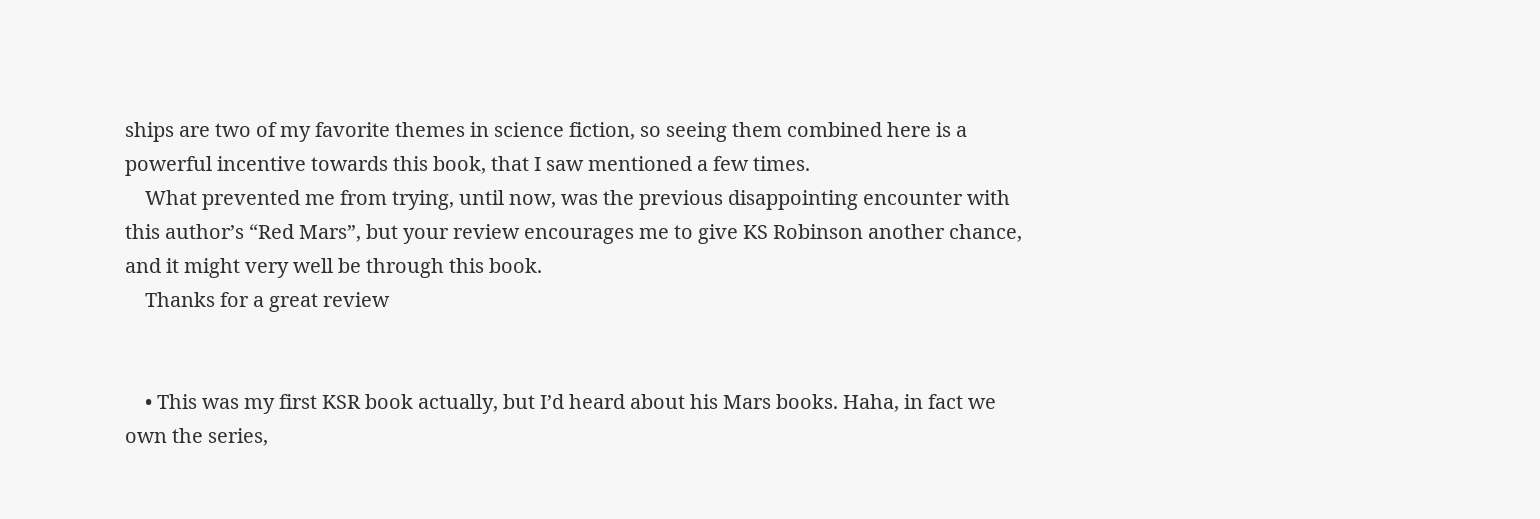ships are two of my favorite themes in science fiction, so seeing them combined here is a powerful incentive towards this book, that I saw mentioned a few times.
    What prevented me from trying, until now, was the previous disappointing encounter with this author’s “Red Mars”, but your review encourages me to give KS Robinson another chance, and it might very well be through this book.
    Thanks for a great review


    • This was my first KSR book actually, but I’d heard about his Mars books. Haha, in fact we own the series,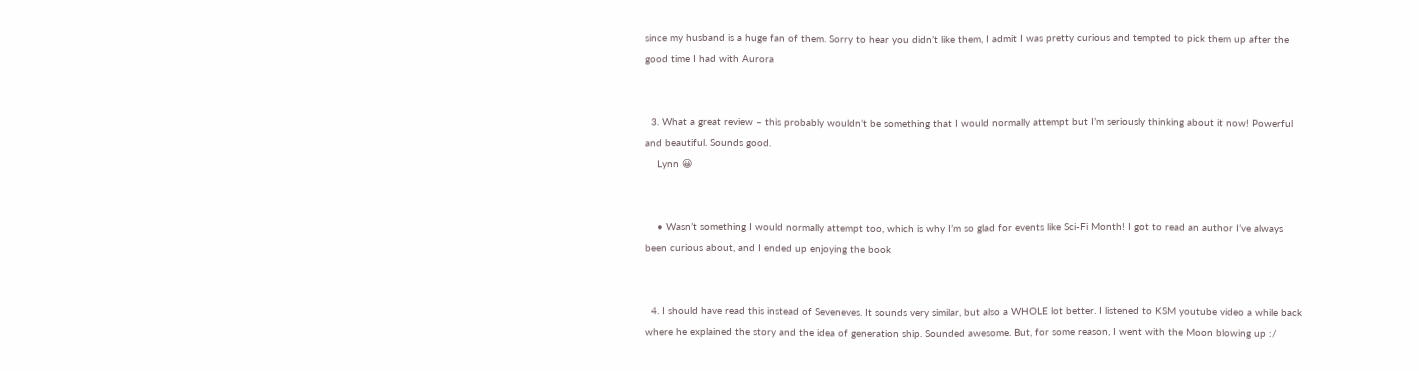since my husband is a huge fan of them. Sorry to hear you didn’t like them, I admit I was pretty curious and tempted to pick them up after the good time I had with Aurora


  3. What a great review – this probably wouldn’t be something that I would normally attempt but I’m seriously thinking about it now! Powerful and beautiful. Sounds good.
    Lynn 😀


    • Wasn’t something I would normally attempt too, which is why I’m so glad for events like Sci-Fi Month! I got to read an author I’ve always been curious about, and I ended up enjoying the book


  4. I should have read this instead of Seveneves. It sounds very similar, but also a WHOLE lot better. I listened to KSM youtube video a while back where he explained the story and the idea of generation ship. Sounded awesome. But, for some reason, I went with the Moon blowing up :/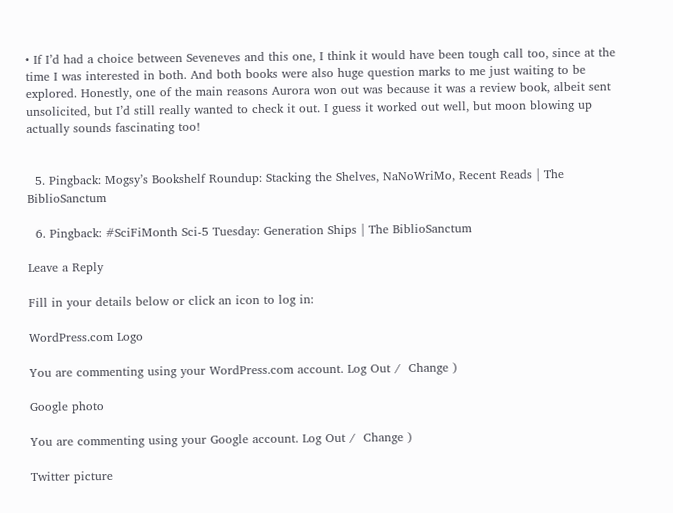• If I’d had a choice between Seveneves and this one, I think it would have been tough call too, since at the time I was interested in both. And both books were also huge question marks to me just waiting to be explored. Honestly, one of the main reasons Aurora won out was because it was a review book, albeit sent unsolicited, but I’d still really wanted to check it out. I guess it worked out well, but moon blowing up actually sounds fascinating too!


  5. Pingback: Mogsy’s Bookshelf Roundup: Stacking the Shelves, NaNoWriMo, Recent Reads | The BiblioSanctum

  6. Pingback: #SciFiMonth Sci-5 Tuesday: Generation Ships | The BiblioSanctum

Leave a Reply

Fill in your details below or click an icon to log in:

WordPress.com Logo

You are commenting using your WordPress.com account. Log Out /  Change )

Google photo

You are commenting using your Google account. Log Out /  Change )

Twitter picture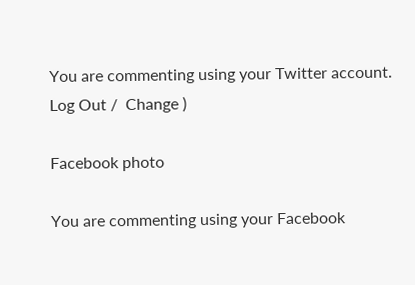You are commenting using your Twitter account. Log Out /  Change )

Facebook photo

You are commenting using your Facebook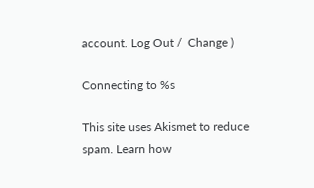account. Log Out /  Change )

Connecting to %s

This site uses Akismet to reduce spam. Learn how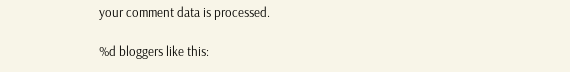your comment data is processed.

%d bloggers like this: